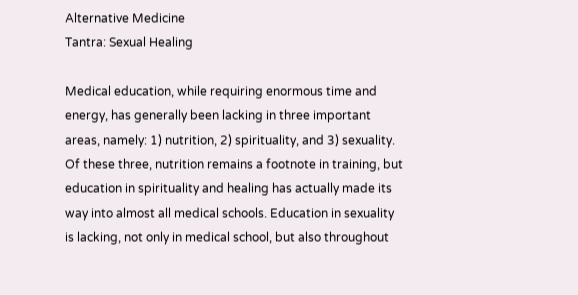Alternative Medicine
Tantra: Sexual Healing

Medical education, while requiring enormous time and energy, has generally been lacking in three important areas, namely: 1) nutrition, 2) spirituality, and 3) sexuality. Of these three, nutrition remains a footnote in training, but education in spirituality and healing has actually made its way into almost all medical schools. Education in sexuality is lacking, not only in medical school, but also throughout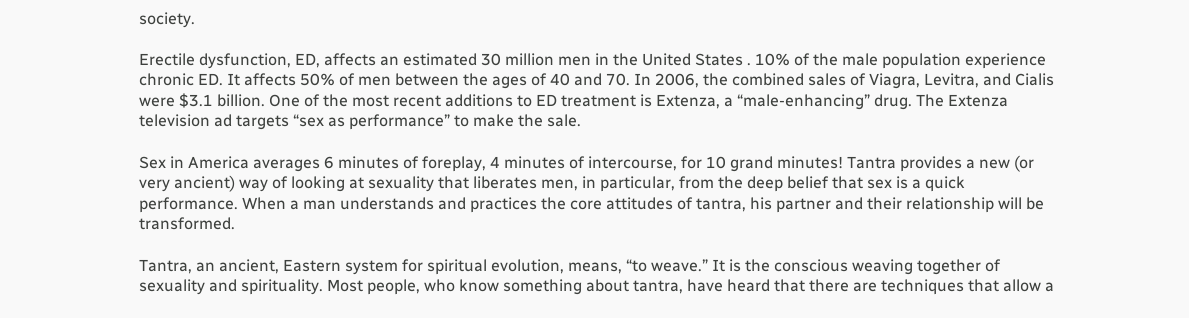society.

Erectile dysfunction, ED, affects an estimated 30 million men in the United States . 10% of the male population experience chronic ED. It affects 50% of men between the ages of 40 and 70. In 2006, the combined sales of Viagra, Levitra, and Cialis were $3.1 billion. One of the most recent additions to ED treatment is Extenza, a “male-enhancing” drug. The Extenza television ad targets “sex as performance” to make the sale.

Sex in America averages 6 minutes of foreplay, 4 minutes of intercourse, for 10 grand minutes! Tantra provides a new (or very ancient) way of looking at sexuality that liberates men, in particular, from the deep belief that sex is a quick performance. When a man understands and practices the core attitudes of tantra, his partner and their relationship will be transformed.

Tantra, an ancient, Eastern system for spiritual evolution, means, “to weave.” It is the conscious weaving together of sexuality and spirituality. Most people, who know something about tantra, have heard that there are techniques that allow a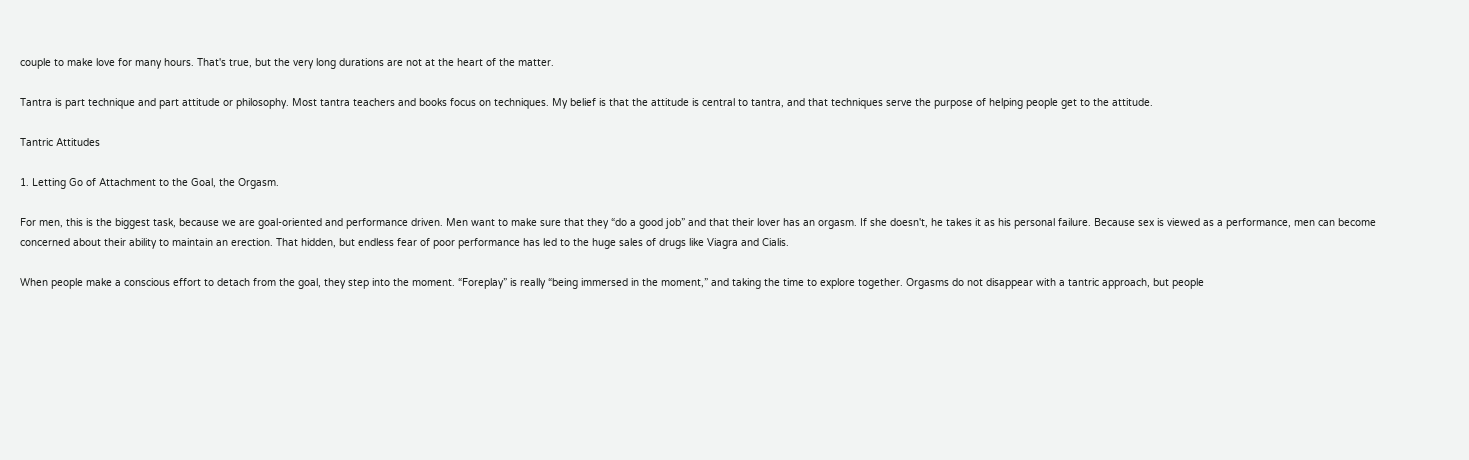couple to make love for many hours. That's true, but the very long durations are not at the heart of the matter.

Tantra is part technique and part attitude or philosophy. Most tantra teachers and books focus on techniques. My belief is that the attitude is central to tantra, and that techniques serve the purpose of helping people get to the attitude.

Tantric Attitudes

1. Letting Go of Attachment to the Goal, the Orgasm.

For men, this is the biggest task, because we are goal-oriented and performance driven. Men want to make sure that they “do a good job” and that their lover has an orgasm. If she doesn't, he takes it as his personal failure. Because sex is viewed as a performance, men can become concerned about their ability to maintain an erection. That hidden, but endless fear of poor performance has led to the huge sales of drugs like Viagra and Cialis.

When people make a conscious effort to detach from the goal, they step into the moment. “Foreplay” is really “being immersed in the moment,” and taking the time to explore together. Orgasms do not disappear with a tantric approach, but people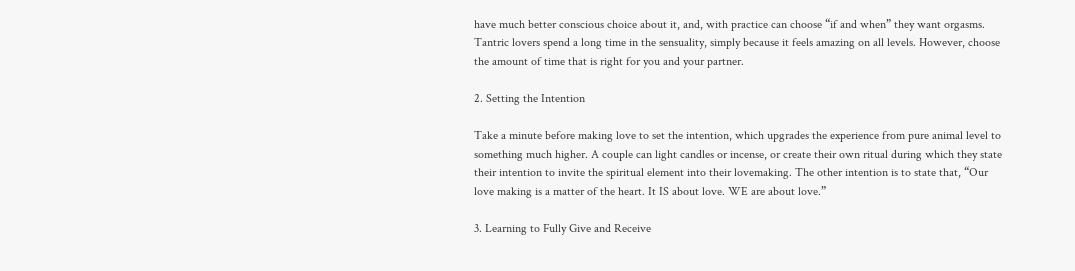have much better conscious choice about it, and, with practice can choose “if and when” they want orgasms. Tantric lovers spend a long time in the sensuality, simply because it feels amazing on all levels. However, choose the amount of time that is right for you and your partner.

2. Setting the Intention

Take a minute before making love to set the intention, which upgrades the experience from pure animal level to something much higher. A couple can light candles or incense, or create their own ritual during which they state their intention to invite the spiritual element into their lovemaking. The other intention is to state that, “Our love making is a matter of the heart. It IS about love. WE are about love.”

3. Learning to Fully Give and Receive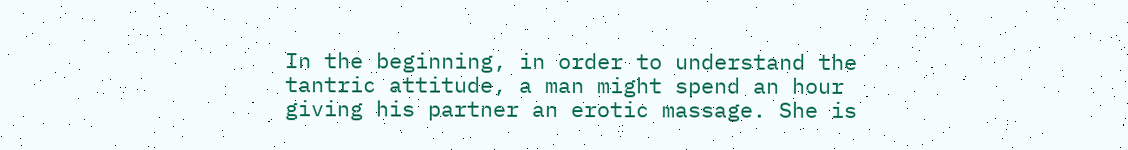In the beginning, in order to understand the tantric attitude, a man might spend an hour giving his partner an erotic massage. She is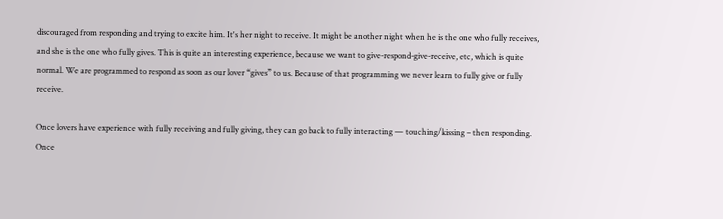discouraged from responding and trying to excite him. It's her night to receive. It might be another night when he is the one who fully receives, and she is the one who fully gives. This is quite an interesting experience, because we want to give-respond-give-receive, etc, which is quite normal. We are programmed to respond as soon as our lover “gives” to us. Because of that programming we never learn to fully give or fully receive.

Once lovers have experience with fully receiving and fully giving, they can go back to fully interacting — touching/kissing – then responding. Once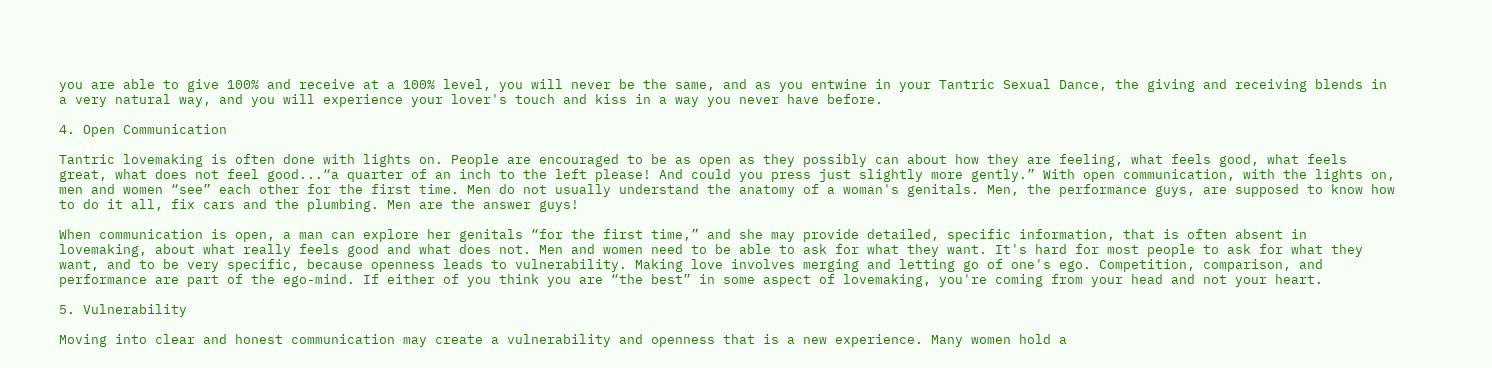you are able to give 100% and receive at a 100% level, you will never be the same, and as you entwine in your Tantric Sexual Dance, the giving and receiving blends in a very natural way, and you will experience your lover's touch and kiss in a way you never have before.

4. Open Communication

Tantric lovemaking is often done with lights on. People are encouraged to be as open as they possibly can about how they are feeling, what feels good, what feels great, what does not feel good...“a quarter of an inch to the left please! And could you press just slightly more gently.” With open communication, with the lights on, men and women “see” each other for the first time. Men do not usually understand the anatomy of a woman's genitals. Men, the performance guys, are supposed to know how to do it all, fix cars and the plumbing. Men are the answer guys!

When communication is open, a man can explore her genitals “for the first time,” and she may provide detailed, specific information, that is often absent in lovemaking, about what really feels good and what does not. Men and women need to be able to ask for what they want. It's hard for most people to ask for what they want, and to be very specific, because openness leads to vulnerability. Making love involves merging and letting go of one's ego. Competition, comparison, and performance are part of the ego-mind. If either of you think you are “the best” in some aspect of lovemaking, you're coming from your head and not your heart.

5. Vulnerability

Moving into clear and honest communication may create a vulnerability and openness that is a new experience. Many women hold a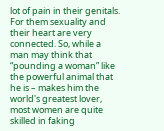lot of pain in their genitals. For them sexuality and their heart are very connected. So, while a man may think that “pounding a woman” like the powerful animal that he is – makes him the world's greatest lover, most women are quite skilled in faking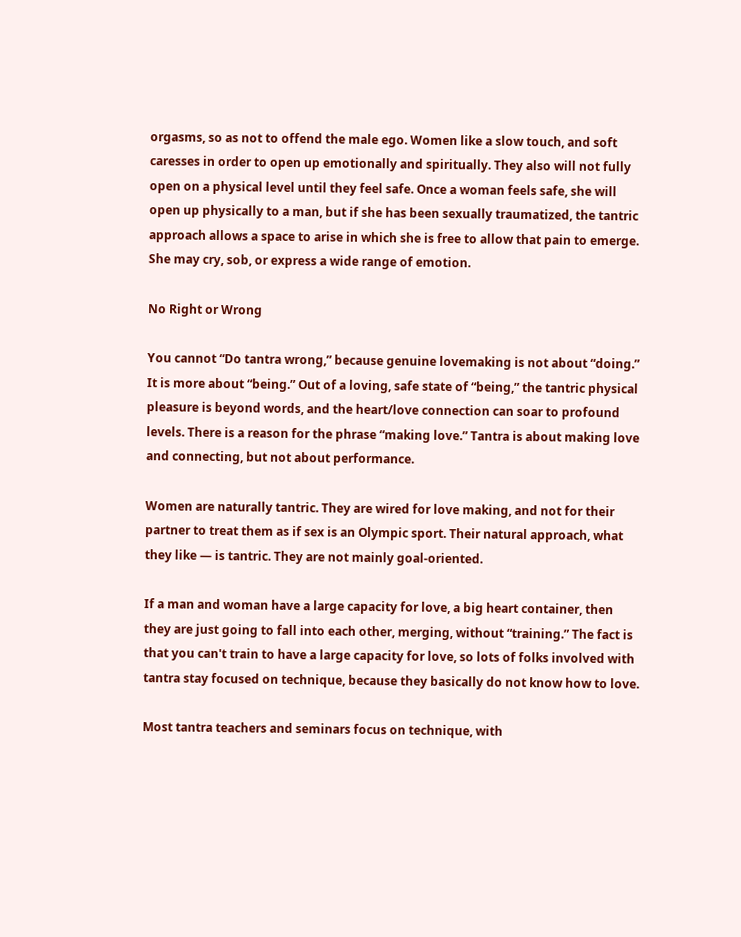orgasms, so as not to offend the male ego. Women like a slow touch, and soft caresses in order to open up emotionally and spiritually. They also will not fully open on a physical level until they feel safe. Once a woman feels safe, she will open up physically to a man, but if she has been sexually traumatized, the tantric approach allows a space to arise in which she is free to allow that pain to emerge. She may cry, sob, or express a wide range of emotion.

No Right or Wrong

You cannot “Do tantra wrong,” because genuine lovemaking is not about “doing.” It is more about “being.” Out of a loving, safe state of “being,” the tantric physical pleasure is beyond words, and the heart/love connection can soar to profound levels. There is a reason for the phrase “making love.” Tantra is about making love and connecting, but not about performance.

Women are naturally tantric. They are wired for love making, and not for their partner to treat them as if sex is an Olympic sport. Their natural approach, what they like — is tantric. They are not mainly goal-oriented.

If a man and woman have a large capacity for love, a big heart container, then they are just going to fall into each other, merging, without “training.” The fact is that you can't train to have a large capacity for love, so lots of folks involved with tantra stay focused on technique, because they basically do not know how to love.

Most tantra teachers and seminars focus on technique, with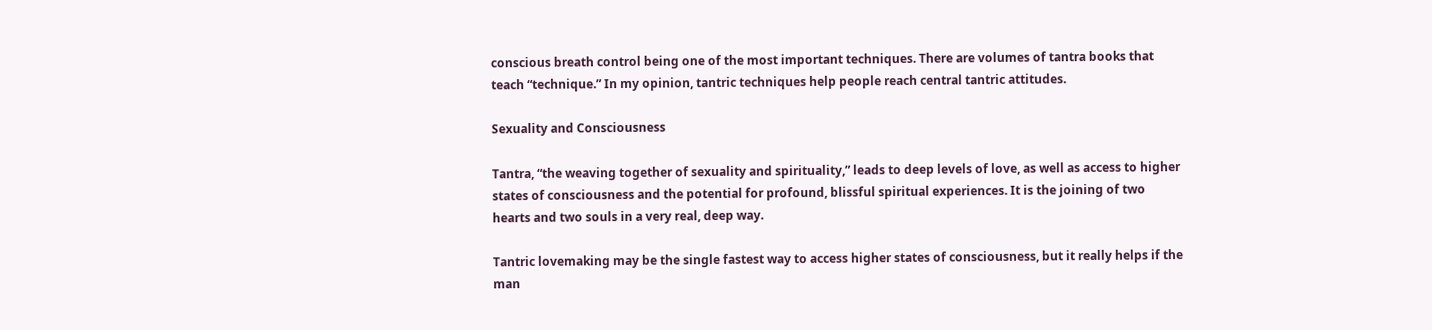conscious breath control being one of the most important techniques. There are volumes of tantra books that teach “technique.” In my opinion, tantric techniques help people reach central tantric attitudes.

Sexuality and Consciousness

Tantra, “the weaving together of sexuality and spirituality,” leads to deep levels of love, as well as access to higher states of consciousness and the potential for profound, blissful spiritual experiences. It is the joining of two hearts and two souls in a very real, deep way.

Tantric lovemaking may be the single fastest way to access higher states of consciousness, but it really helps if the man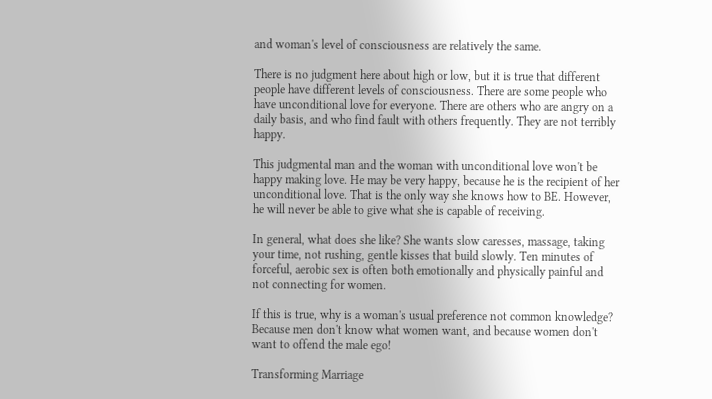and woman's level of consciousness are relatively the same.

There is no judgment here about high or low, but it is true that different people have different levels of consciousness. There are some people who have unconditional love for everyone. There are others who are angry on a daily basis, and who find fault with others frequently. They are not terribly happy.

This judgmental man and the woman with unconditional love won't be happy making love. He may be very happy, because he is the recipient of her unconditional love. That is the only way she knows how to BE. However, he will never be able to give what she is capable of receiving.

In general, what does she like? She wants slow caresses, massage, taking your time, not rushing, gentle kisses that build slowly. Ten minutes of forceful, aerobic sex is often both emotionally and physically painful and not connecting for women.

If this is true, why is a woman's usual preference not common knowledge? Because men don't know what women want, and because women don't want to offend the male ego!

Transforming Marriage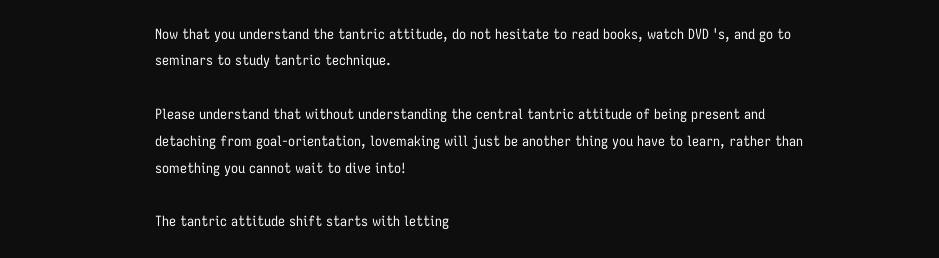Now that you understand the tantric attitude, do not hesitate to read books, watch DVD 's, and go to seminars to study tantric technique.

Please understand that without understanding the central tantric attitude of being present and detaching from goal-orientation, lovemaking will just be another thing you have to learn, rather than something you cannot wait to dive into!

The tantric attitude shift starts with letting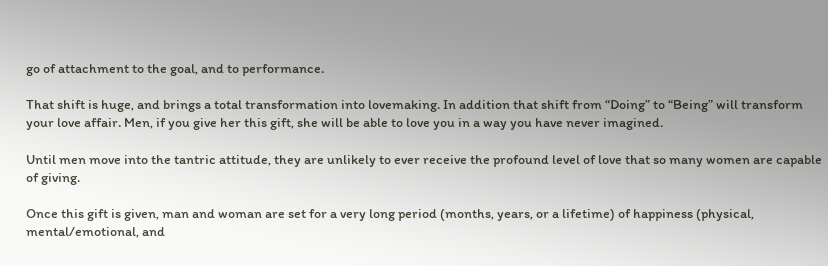go of attachment to the goal, and to performance.

That shift is huge, and brings a total transformation into lovemaking. In addition that shift from “Doing” to “Being” will transform your love affair. Men, if you give her this gift, she will be able to love you in a way you have never imagined.

Until men move into the tantric attitude, they are unlikely to ever receive the profound level of love that so many women are capable of giving.

Once this gift is given, man and woman are set for a very long period (months, years, or a lifetime) of happiness (physical, mental/emotional, and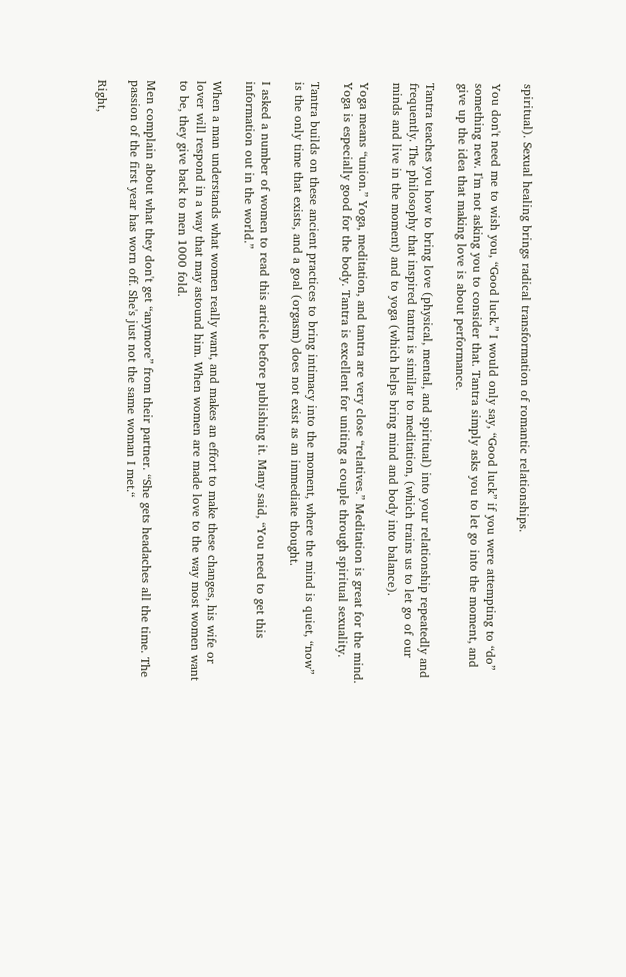spiritual). Sexual healing brings radical transformation of romantic relationships.

You don't need me to wish you, “Good luck.” I would only say, “Good luck” if you were attempting to “do” something new. I'm not asking you to consider that. Tantra simply asks you to let go into the moment, and give up the idea that making love is about performance.

Tantra teaches you how to bring love (physical, mental, and spiritual) into your relationship repeatedly and frequently. The philosophy that inspired tantra is similar to meditation, (which trains us to let go of our minds and live in the moment) and to yoga (which helps bring mind and body into balance).

Yoga means “union.” Yoga, meditation, and tantra are very close “relatives.” Meditation is great for the mind. Yoga is especially good for the body. Tantra is excellent for uniting a couple through spiritual sexuality.

Tantra builds on these ancient practices to bring intimacy into the moment, where the mind is quiet, “now” is the only time that exists, and a goal (orgasm) does not exist as an immediate thought.

I asked a number of women to read this article before publishing it. Many said, “You need to get this information out in the world.”

When a man understands what women really want, and makes an effort to make these changes, his wife or lover will respond in a way that may astound him. When women are made love to the way most women want to be, they give back to men 1000 fold.

Men complain about what they don't get “anymore” from their partner. “She gets headaches all the time. The passion of the first year has worn off. She's just not the same woman I met.“

Right,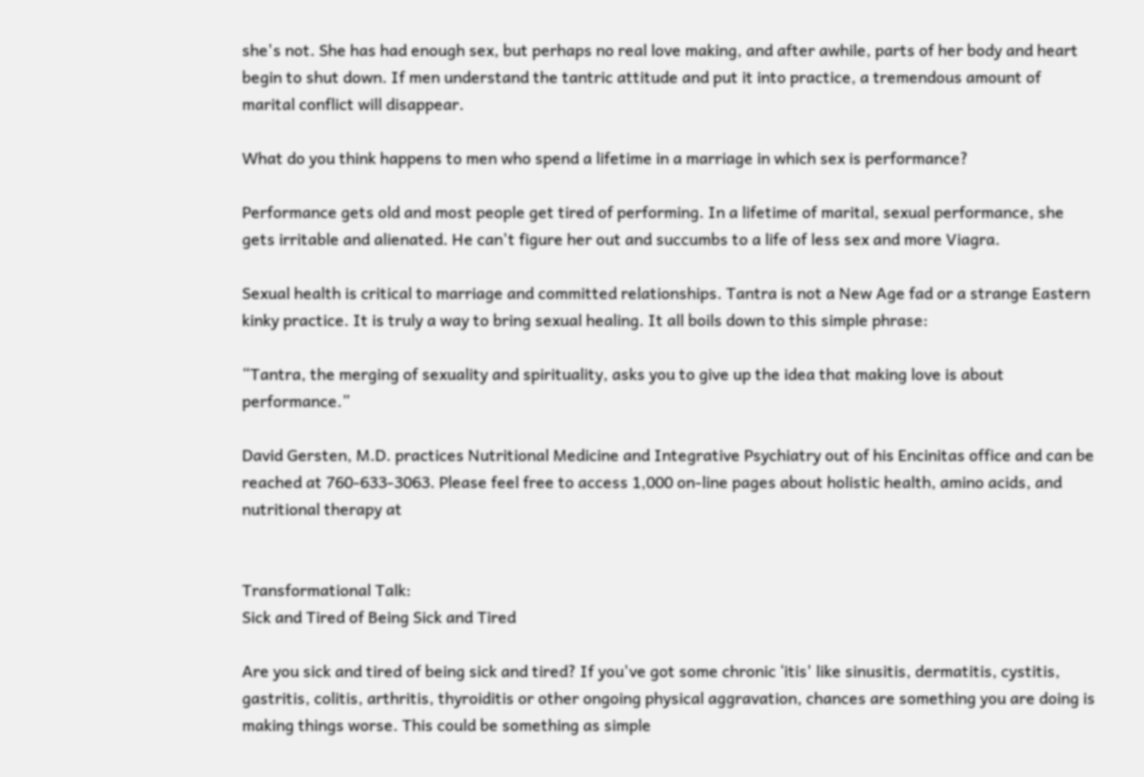she's not. She has had enough sex, but perhaps no real love making, and after awhile, parts of her body and heart begin to shut down. If men understand the tantric attitude and put it into practice, a tremendous amount of marital conflict will disappear.

What do you think happens to men who spend a lifetime in a marriage in which sex is performance?

Performance gets old and most people get tired of performing. In a lifetime of marital, sexual performance, she gets irritable and alienated. He can't figure her out and succumbs to a life of less sex and more Viagra.

Sexual health is critical to marriage and committed relationships. Tantra is not a New Age fad or a strange Eastern kinky practice. It is truly a way to bring sexual healing. It all boils down to this simple phrase:

“Tantra, the merging of sexuality and spirituality, asks you to give up the idea that making love is about performance.”

David Gersten, M.D. practices Nutritional Medicine and Integrative Psychiatry out of his Encinitas office and can be reached at 760-633-3063. Please feel free to access 1,000 on-line pages about holistic health, amino acids, and nutritional therapy at


Transformational Talk:
Sick and Tired of Being Sick and Tired

Are you sick and tired of being sick and tired? If you've got some chronic ‘itis' like sinusitis, dermatitis, cystitis, gastritis, colitis, arthritis, thyroiditis or other ongoing physical aggravation, chances are something you are doing is making things worse. This could be something as simple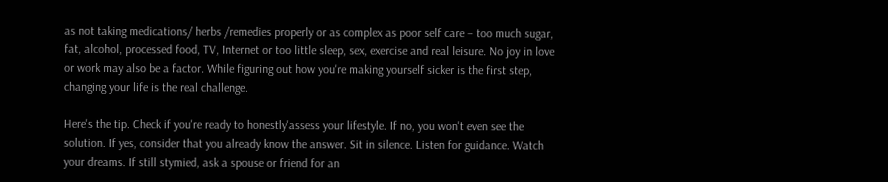as not taking medications/ herbs /remedies properly or as complex as poor self care – too much sugar, fat, alcohol, processed food, TV, Internet or too little sleep, sex, exercise and real leisure. No joy in love or work may also be a factor. While figuring out how you're making yourself sicker is the first step, changing your life is the real challenge.

Here's the tip. Check if you're ready to honestly'assess your lifestyle. If no, you won't even see the solution. If yes, consider that you already know the answer. Sit in silence. Listen for guidance. Watch your dreams. If still stymied, ask a spouse or friend for an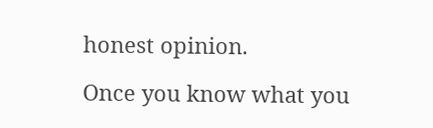honest opinion.

Once you know what you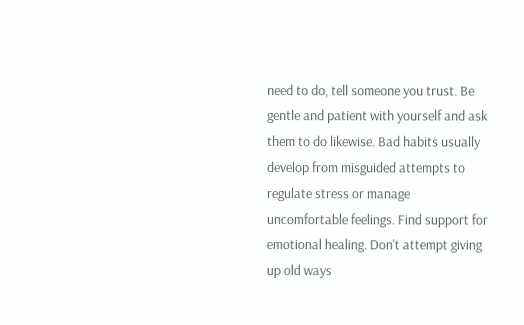need to do, tell someone you trust. Be gentle and patient with yourself and ask them to do likewise. Bad habits usually develop from misguided attempts to regulate stress or manage uncomfortable feelings. Find support for emotional healing. Don't attempt giving up old ways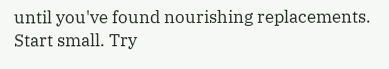until you've found nourishing replacements. Start small. Try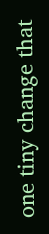one tiny change that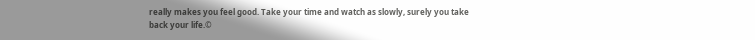really makes you feel good. Take your time and watch as slowly, surely you take back your life.©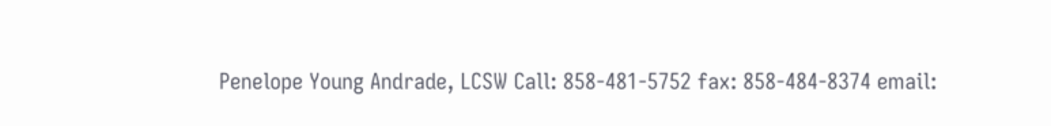Penelope Young Andrade, LCSW Call: 858-481-5752 fax: 858-484-8374 email: